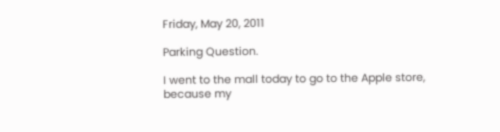Friday, May 20, 2011

Parking Question.

I went to the mall today to go to the Apple store, because my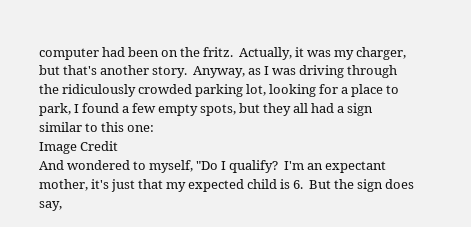computer had been on the fritz.  Actually, it was my charger, but that's another story.  Anyway, as I was driving through the ridiculously crowded parking lot, looking for a place to park, I found a few empty spots, but they all had a sign similar to this one:
Image Credit
And wondered to myself, "Do I qualify?  I'm an expectant mother, it's just that my expected child is 6.  But the sign does say,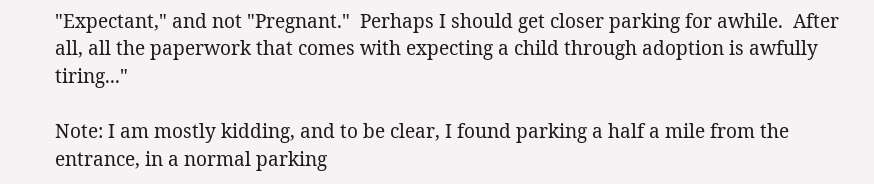"Expectant," and not "Pregnant."  Perhaps I should get closer parking for awhile.  After all, all the paperwork that comes with expecting a child through adoption is awfully tiring..."

Note: I am mostly kidding, and to be clear, I found parking a half a mile from the entrance, in a normal parking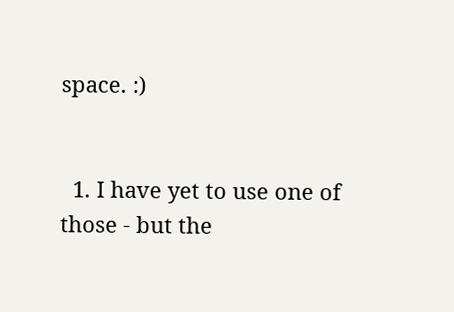space. :)


  1. I have yet to use one of those - but the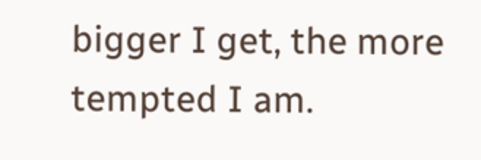bigger I get, the more tempted I am.